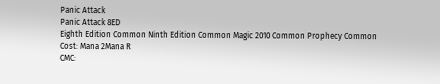Panic Attack
Panic Attack 8ED
Eighth Edition Common Ninth Edition Common Magic 2010 Common Prophecy Common
Cost: Mana 2Mana R
CMC: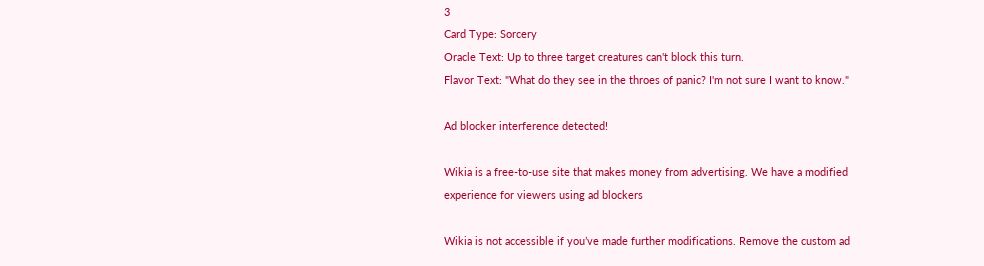3
Card Type: Sorcery
Oracle Text: Up to three target creatures can't block this turn.
Flavor Text: "What do they see in the throes of panic? I'm not sure I want to know."

Ad blocker interference detected!

Wikia is a free-to-use site that makes money from advertising. We have a modified experience for viewers using ad blockers

Wikia is not accessible if you’ve made further modifications. Remove the custom ad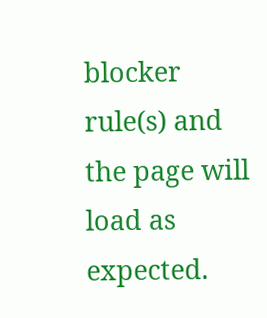blocker rule(s) and the page will load as expected.